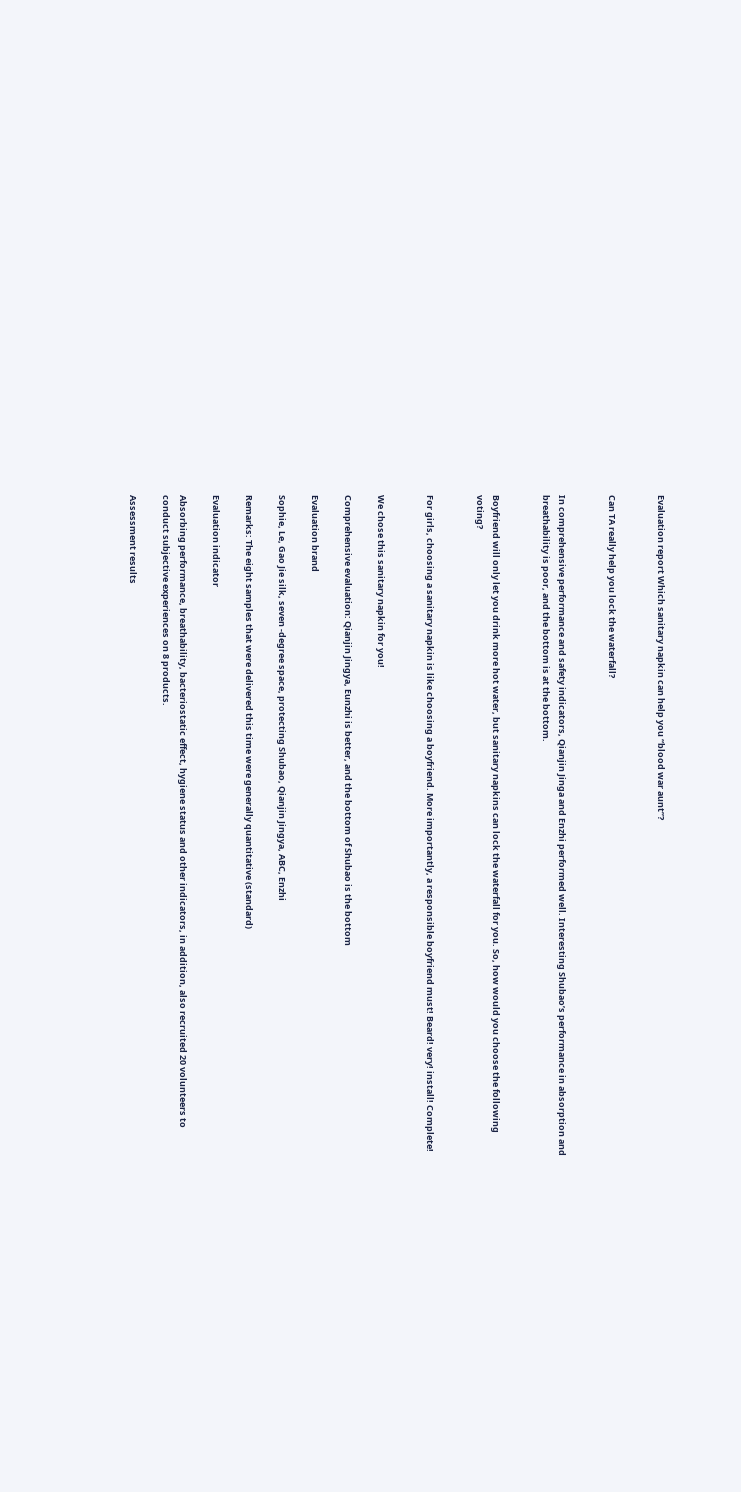Evaluation report Which sanitary napkin can help you “blood war aunt”?


Can TA really help you lock the waterfall?


In comprehensive performance and safety indicators, Qianjin Jinga and Enzhi performed well. Interesting Shubao’s performance in absorption and breathability is poor, and the bottom is at the bottom.


Boyfriend will only let you drink more hot water, but sanitary napkins can lock the waterfall for you. So, how would you choose the following voting?


For girls, choosing a sanitary napkin is like choosing a boyfriend. More importantly, a responsible boyfriend must! Beard! very! install! Complete!


We chose this sanitary napkin for you!

Comprehensive evaluation: Qianjin Jingya, Eunzhi is better, and the bottom of Shubao is the bottom

Evaluation brand

Sophie, Le, Gao Jie silk, seven -degree space, protecting Shubao, Qianjin Jingya, ABC, Enzhi

Remarks: The eight samples that were delivered this time were generally quantitative (standard)

Evaluation indicator

Absorbing performance, breathability, bacteriostatic effect, hygiene status and other indicators, in addition, also recruited 20 volunteers to conduct subjective experiences on 8 products.

Assessment results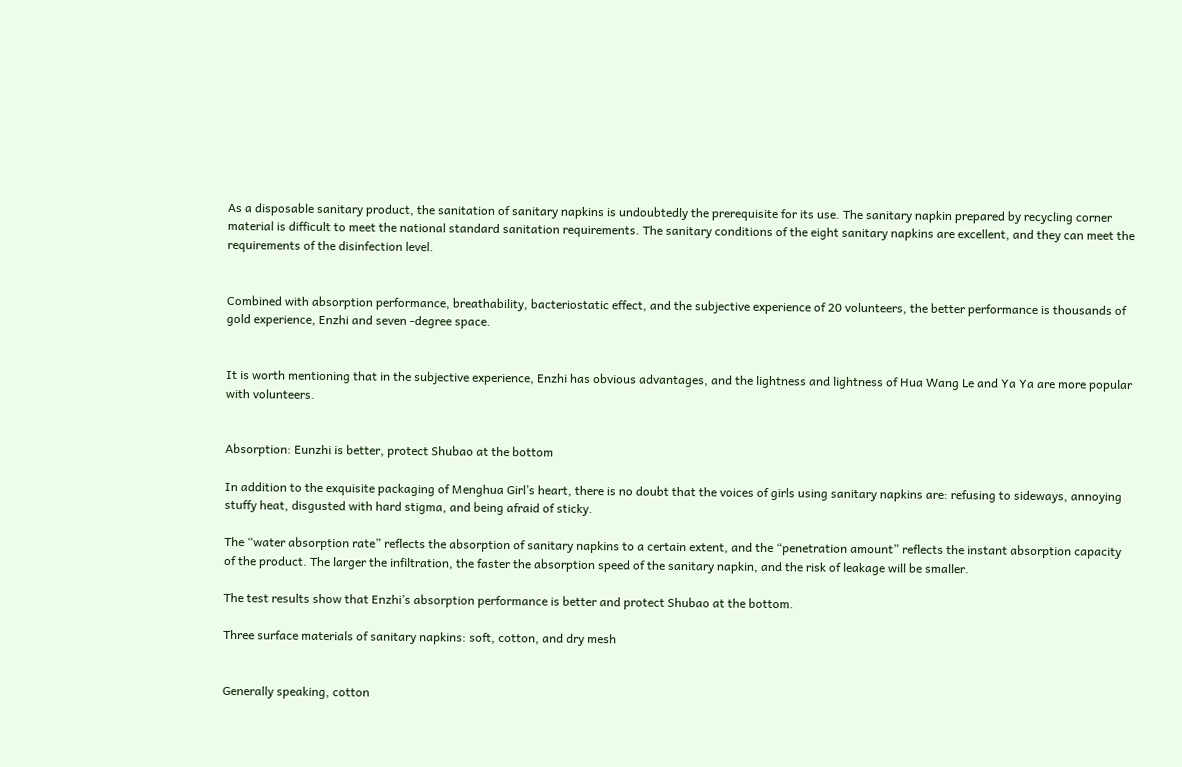As a disposable sanitary product, the sanitation of sanitary napkins is undoubtedly the prerequisite for its use. The sanitary napkin prepared by recycling corner material is difficult to meet the national standard sanitation requirements. The sanitary conditions of the eight sanitary napkins are excellent, and they can meet the requirements of the disinfection level.


Combined with absorption performance, breathability, bacteriostatic effect, and the subjective experience of 20 volunteers, the better performance is thousands of gold experience, Enzhi and seven -degree space.


It is worth mentioning that in the subjective experience, Enzhi has obvious advantages, and the lightness and lightness of Hua Wang Le and Ya Ya are more popular with volunteers.


Absorption: Eunzhi is better, protect Shubao at the bottom

In addition to the exquisite packaging of Menghua Girl’s heart, there is no doubt that the voices of girls using sanitary napkins are: refusing to sideways, annoying stuffy heat, disgusted with hard stigma, and being afraid of sticky.

The “water absorption rate” reflects the absorption of sanitary napkins to a certain extent, and the “penetration amount” reflects the instant absorption capacity of the product. The larger the infiltration, the faster the absorption speed of the sanitary napkin, and the risk of leakage will be smaller.

The test results show that Enzhi’s absorption performance is better and protect Shubao at the bottom.

Three surface materials of sanitary napkins: soft, cotton, and dry mesh


Generally speaking, cotton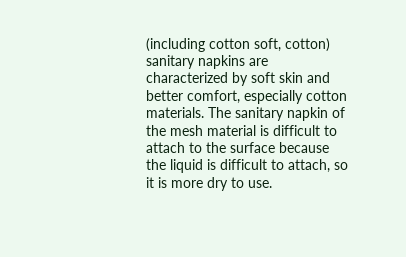(including cotton soft, cotton) sanitary napkins are characterized by soft skin and better comfort, especially cotton materials. The sanitary napkin of the mesh material is difficult to attach to the surface because the liquid is difficult to attach, so it is more dry to use.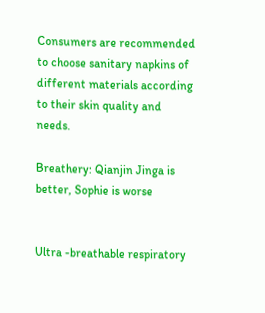Consumers are recommended to choose sanitary napkins of different materials according to their skin quality and needs.

Breathery: Qianjin Jinga is better, Sophie is worse


Ultra -breathable respiratory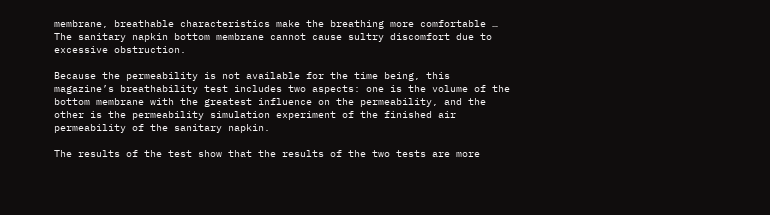membrane, breathable characteristics make the breathing more comfortable … The sanitary napkin bottom membrane cannot cause sultry discomfort due to excessive obstruction.

Because the permeability is not available for the time being, this magazine’s breathability test includes two aspects: one is the volume of the bottom membrane with the greatest influence on the permeability, and the other is the permeability simulation experiment of the finished air permeability of the sanitary napkin.

The results of the test show that the results of the two tests are more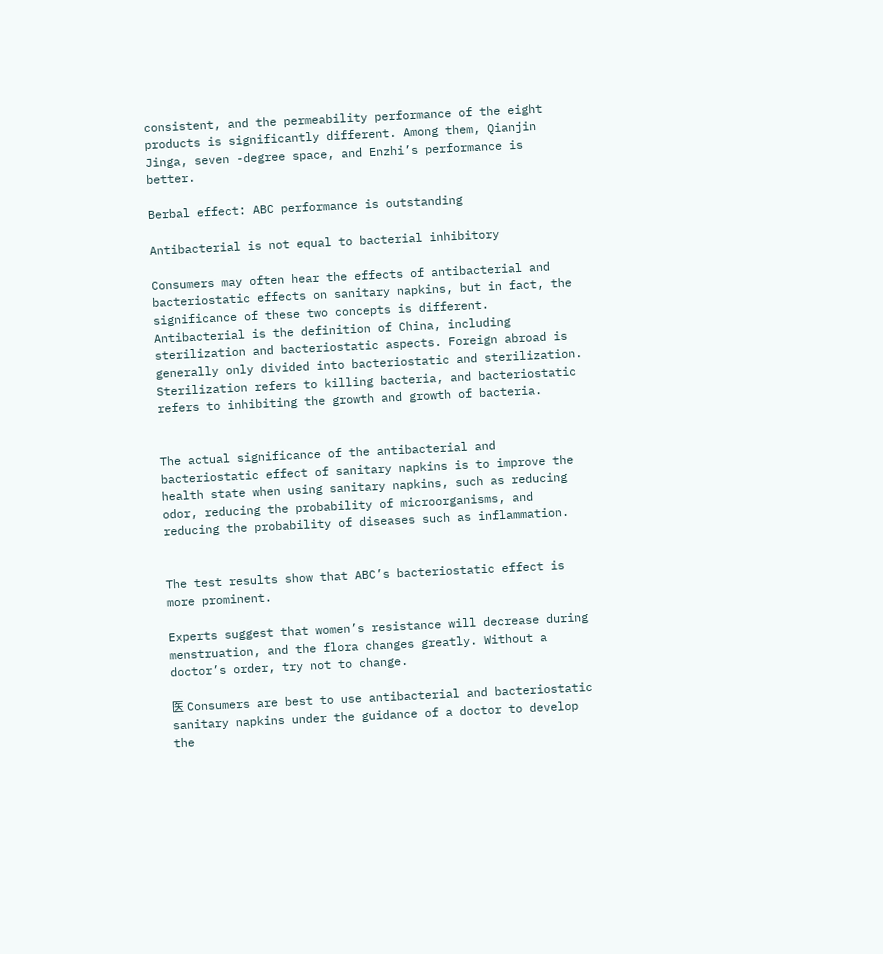consistent, and the permeability performance of the eight products is significantly different. Among them, Qianjin Jinga, seven -degree space, and Enzhi’s performance is better.

Berbal effect: ABC performance is outstanding

Antibacterial is not equal to bacterial inhibitory

Consumers may often hear the effects of antibacterial and bacteriostatic effects on sanitary napkins, but in fact, the significance of these two concepts is different. Antibacterial is the definition of China, including sterilization and bacteriostatic aspects. Foreign abroad is generally only divided into bacteriostatic and sterilization. Sterilization refers to killing bacteria, and bacteriostatic refers to inhibiting the growth and growth of bacteria.


The actual significance of the antibacterial and bacteriostatic effect of sanitary napkins is to improve the health state when using sanitary napkins, such as reducing odor, reducing the probability of microorganisms, and reducing the probability of diseases such as inflammation.


The test results show that ABC’s bacteriostatic effect is more prominent.

Experts suggest that women’s resistance will decrease during menstruation, and the flora changes greatly. Without a doctor’s order, try not to change.

医 Consumers are best to use antibacterial and bacteriostatic sanitary napkins under the guidance of a doctor to develop the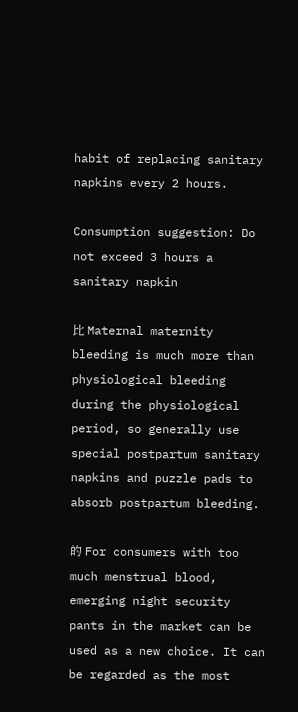habit of replacing sanitary napkins every 2 hours.

Consumption suggestion: Do not exceed 3 hours a sanitary napkin

比 Maternal maternity bleeding is much more than physiological bleeding during the physiological period, so generally use special postpartum sanitary napkins and puzzle pads to absorb postpartum bleeding.

的 For consumers with too much menstrual blood, emerging night security pants in the market can be used as a new choice. It can be regarded as the most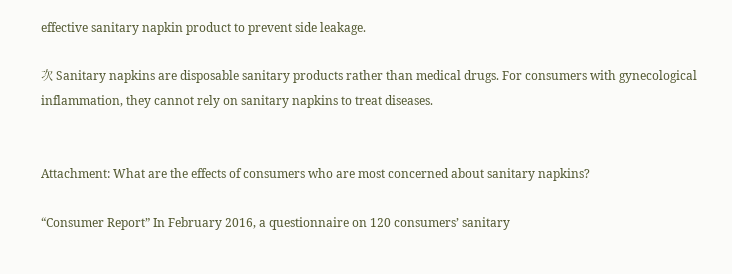effective sanitary napkin product to prevent side leakage.

次 Sanitary napkins are disposable sanitary products rather than medical drugs. For consumers with gynecological inflammation, they cannot rely on sanitary napkins to treat diseases.


Attachment: What are the effects of consumers who are most concerned about sanitary napkins?

“Consumer Report” In February 2016, a questionnaire on 120 consumers’ sanitary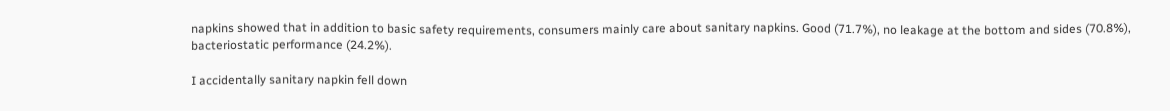napkins showed that in addition to basic safety requirements, consumers mainly care about sanitary napkins. Good (71.7%), no leakage at the bottom and sides (70.8%), bacteriostatic performance (24.2%).

I accidentally sanitary napkin fell down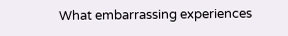What embarrassing experiences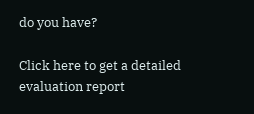do you have?

Click here to get a detailed evaluation report